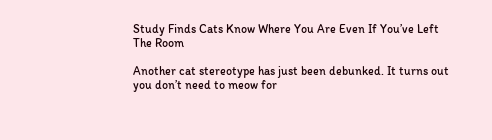Study Finds Cats Know Where You Are Even If You’ve Left The Room

Another cat stereotype has just been debunked. It turns out you don’t need to meow for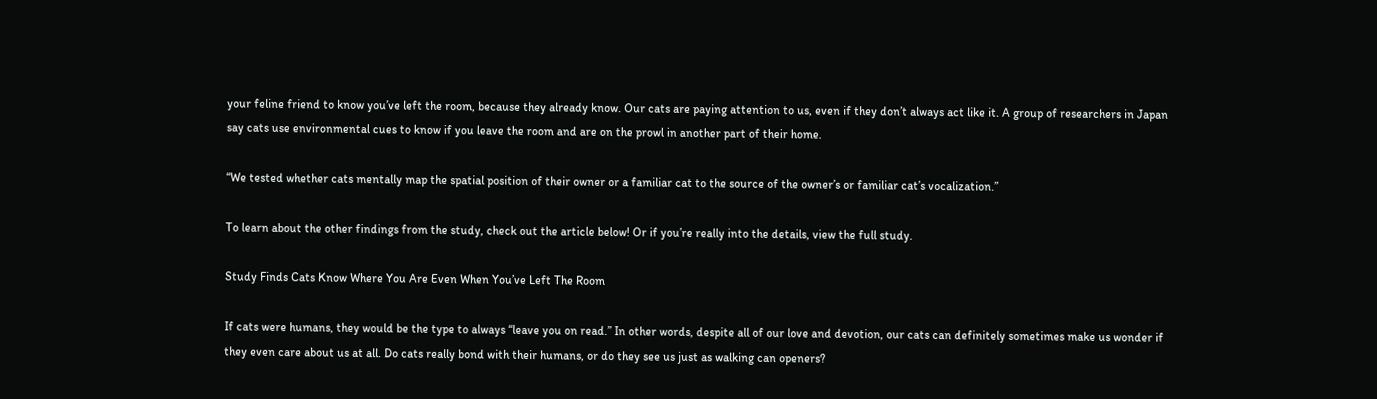your feline friend to know you’ve left the room, because they already know. Our cats are paying attention to us, even if they don’t always act like it. A group of researchers in Japan say cats use environmental cues to know if you leave the room and are on the prowl in another part of their home.

“We tested whether cats mentally map the spatial position of their owner or a familiar cat to the source of the owner’s or familiar cat’s vocalization.”

To learn about the other findings from the study, check out the article below! Or if you’re really into the details, view the full study.

Study Finds Cats Know Where You Are Even When You’ve Left The Room

If cats were humans, they would be the type to always “leave you on read.” In other words, despite all of our love and devotion, our cats can definitely sometimes make us wonder if they even care about us at all. Do cats really bond with their humans, or do they see us just as walking can openers?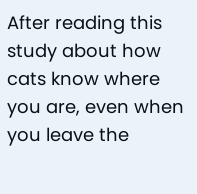After reading this study about how cats know where you are, even when you leave the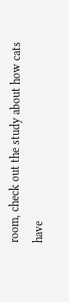room, check out the study about how cats have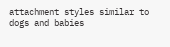attachment styles similar to dogs and babies